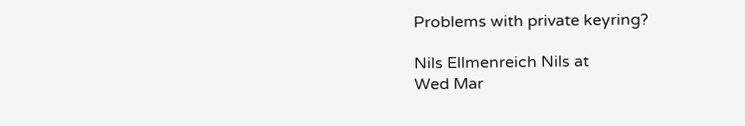Problems with private keyring?

Nils Ellmenreich Nils at
Wed Mar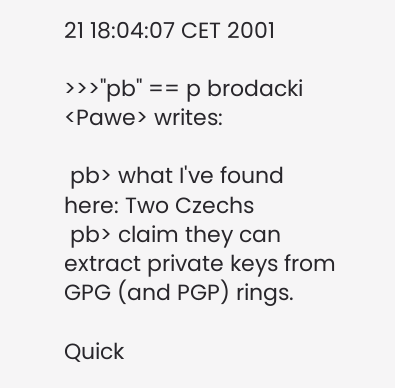21 18:04:07 CET 2001

>>>"pb" == p brodacki <Pawe> writes:

 pb> what I've found here: Two Czechs
 pb> claim they can extract private keys from GPG (and PGP) rings.

Quick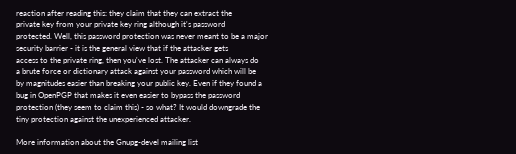reaction after reading this: they claim that they can extract the
private key from your private key ring although it's password
protected. Well, this password protection was never meant to be a major
security barrier - it is the general view that if the attacker gets
access to the private ring, then you've lost. The attacker can always do
a brute force or dictionary attack against your password which will be
by magnitudes easier than breaking your public key. Even if they found a
bug in OpenPGP that makes it even easier to bypass the password
protection (they seem to claim this) - so what? It would downgrade the
tiny protection against the unexperienced attacker.

More information about the Gnupg-devel mailing list